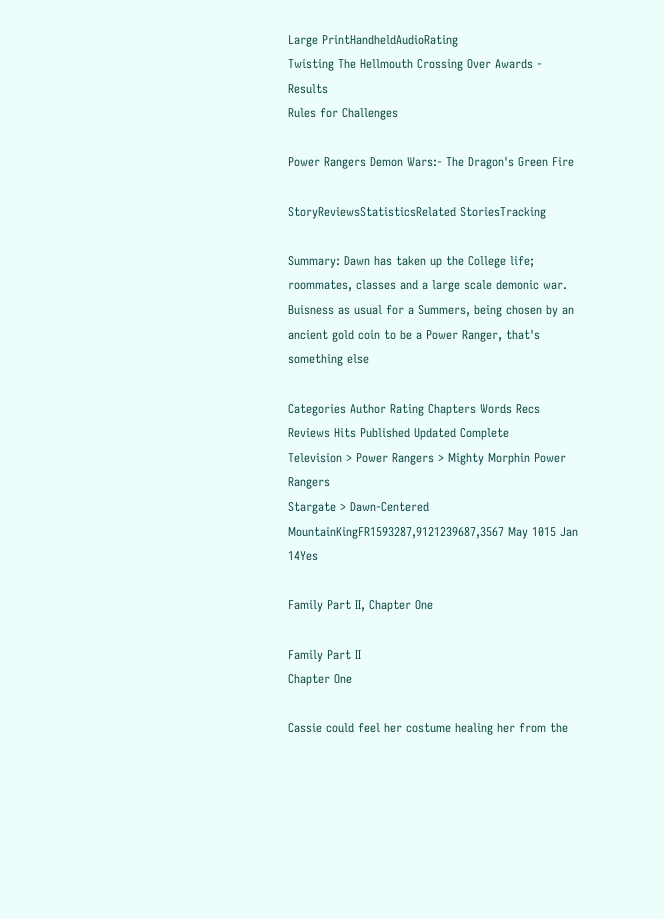Large PrintHandheldAudioRating
Twisting The Hellmouth Crossing Over Awards - Results
Rules for Challenges

Power Rangers Demon Wars:- The Dragon's Green Fire

StoryReviewsStatisticsRelated StoriesTracking

Summary: Dawn has taken up the College life; roommates, classes and a large scale demonic war. Buisness as usual for a Summers, being chosen by an ancient gold coin to be a Power Ranger, that's something else

Categories Author Rating Chapters Words Recs Reviews Hits Published Updated Complete
Television > Power Rangers > Mighty Morphin Power Rangers
Stargate > Dawn-Centered
MountainKingFR1593287,9121239687,3567 May 1015 Jan 14Yes

Family Part II, Chapter One

Family Part II
Chapter One

Cassie could feel her costume healing her from the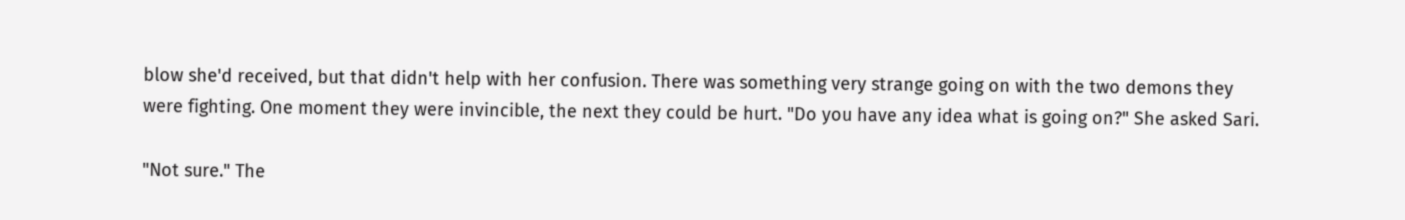blow she'd received, but that didn't help with her confusion. There was something very strange going on with the two demons they were fighting. One moment they were invincible, the next they could be hurt. "Do you have any idea what is going on?" She asked Sari.

"Not sure." The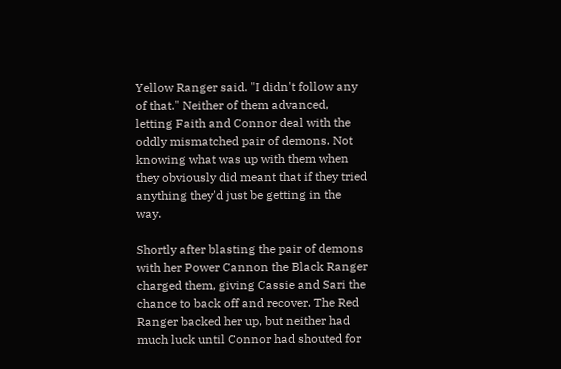Yellow Ranger said. "I didn't follow any of that." Neither of them advanced, letting Faith and Connor deal with the oddly mismatched pair of demons. Not knowing what was up with them when they obviously did meant that if they tried anything they'd just be getting in the way.

Shortly after blasting the pair of demons with her Power Cannon the Black Ranger charged them, giving Cassie and Sari the chance to back off and recover. The Red Ranger backed her up, but neither had much luck until Connor had shouted for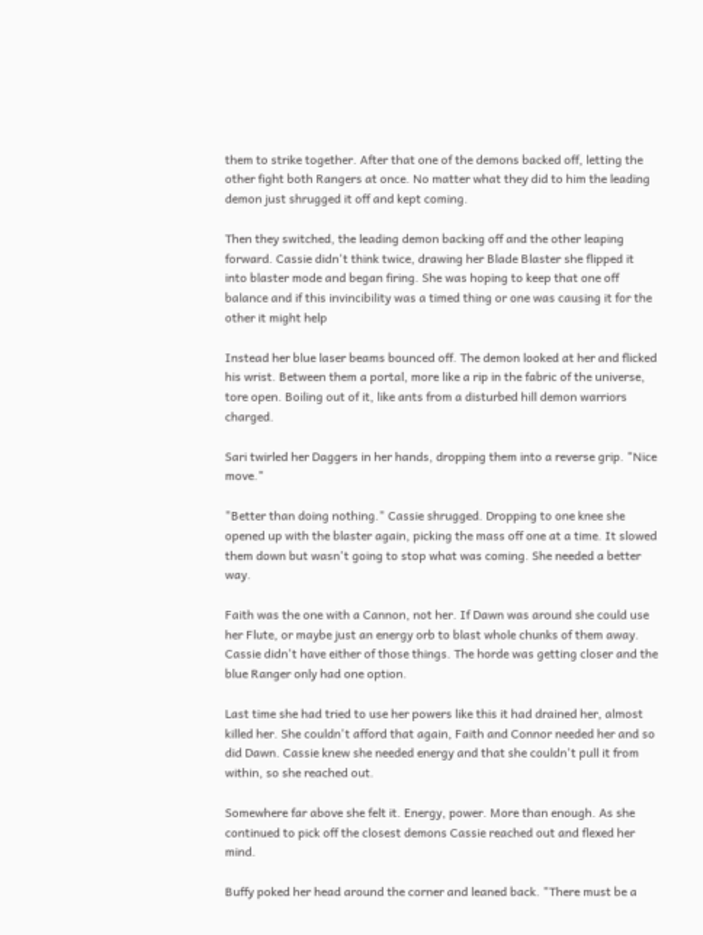them to strike together. After that one of the demons backed off, letting the other fight both Rangers at once. No matter what they did to him the leading demon just shrugged it off and kept coming.

Then they switched, the leading demon backing off and the other leaping forward. Cassie didn't think twice, drawing her Blade Blaster she flipped it into blaster mode and began firing. She was hoping to keep that one off balance and if this invincibility was a timed thing or one was causing it for the other it might help

Instead her blue laser beams bounced off. The demon looked at her and flicked his wrist. Between them a portal, more like a rip in the fabric of the universe, tore open. Boiling out of it, like ants from a disturbed hill demon warriors charged.

Sari twirled her Daggers in her hands, dropping them into a reverse grip. "Nice move."

"Better than doing nothing." Cassie shrugged. Dropping to one knee she opened up with the blaster again, picking the mass off one at a time. It slowed them down but wasn't going to stop what was coming. She needed a better way.

Faith was the one with a Cannon, not her. If Dawn was around she could use her Flute, or maybe just an energy orb to blast whole chunks of them away. Cassie didn't have either of those things. The horde was getting closer and the blue Ranger only had one option.

Last time she had tried to use her powers like this it had drained her, almost killed her. She couldn't afford that again, Faith and Connor needed her and so did Dawn. Cassie knew she needed energy and that she couldn't pull it from within, so she reached out.

Somewhere far above she felt it. Energy, power. More than enough. As she continued to pick off the closest demons Cassie reached out and flexed her mind.

Buffy poked her head around the corner and leaned back. "There must be a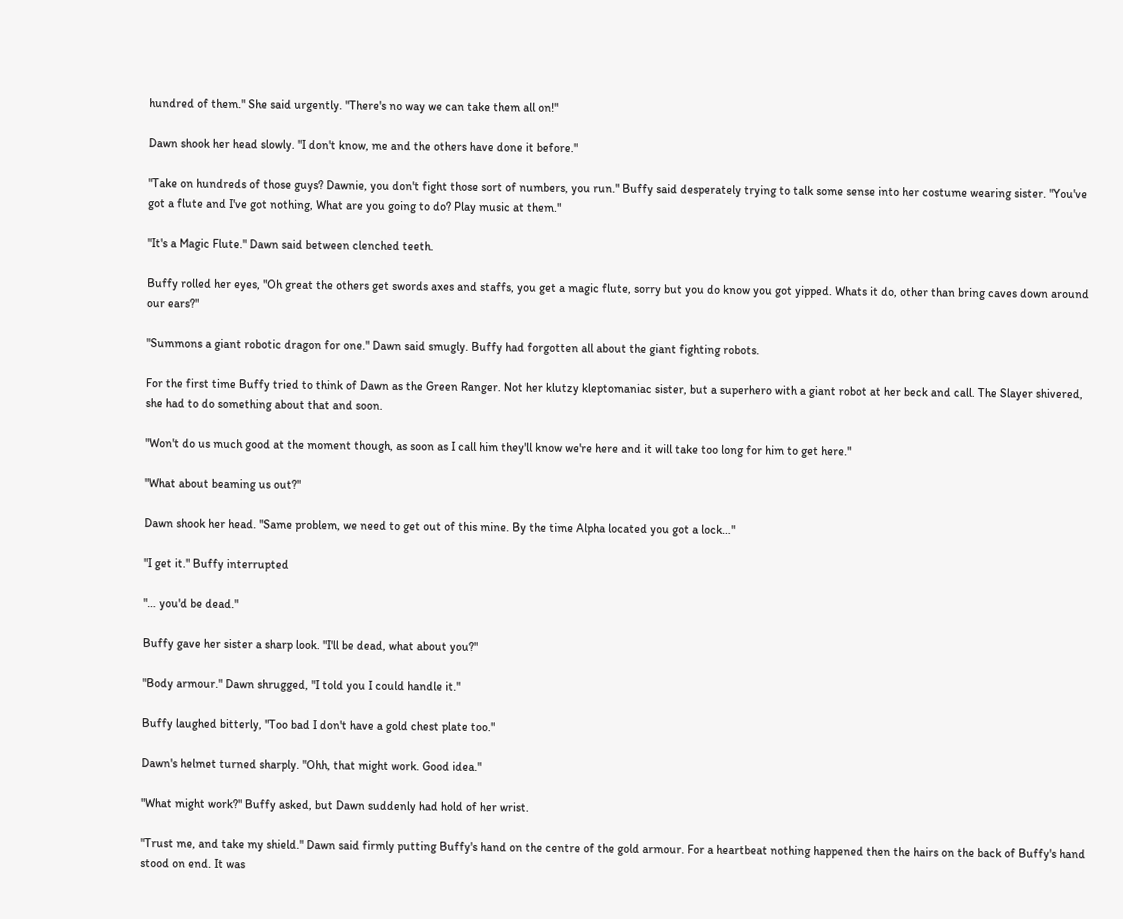hundred of them." She said urgently. "There's no way we can take them all on!"

Dawn shook her head slowly. "I don't know, me and the others have done it before."

"Take on hundreds of those guys? Dawnie, you don't fight those sort of numbers, you run." Buffy said desperately trying to talk some sense into her costume wearing sister. "You've got a flute and I've got nothing, What are you going to do? Play music at them."

"It's a Magic Flute." Dawn said between clenched teeth.

Buffy rolled her eyes, "Oh great the others get swords axes and staffs, you get a magic flute, sorry but you do know you got yipped. Whats it do, other than bring caves down around our ears?"

"Summons a giant robotic dragon for one." Dawn said smugly. Buffy had forgotten all about the giant fighting robots.

For the first time Buffy tried to think of Dawn as the Green Ranger. Not her klutzy kleptomaniac sister, but a superhero with a giant robot at her beck and call. The Slayer shivered, she had to do something about that and soon.

"Won't do us much good at the moment though, as soon as I call him they'll know we're here and it will take too long for him to get here."

"What about beaming us out?"

Dawn shook her head. "Same problem, we need to get out of this mine. By the time Alpha located you got a lock…"

"I get it." Buffy interrupted

"… you'd be dead."

Buffy gave her sister a sharp look. "I'll be dead, what about you?"

"Body armour." Dawn shrugged, "I told you I could handle it."

Buffy laughed bitterly, "Too bad I don't have a gold chest plate too."

Dawn's helmet turned sharply. "Ohh, that might work. Good idea."

"What might work?" Buffy asked, but Dawn suddenly had hold of her wrist.

"Trust me, and take my shield." Dawn said firmly putting Buffy's hand on the centre of the gold armour. For a heartbeat nothing happened then the hairs on the back of Buffy's hand stood on end. It was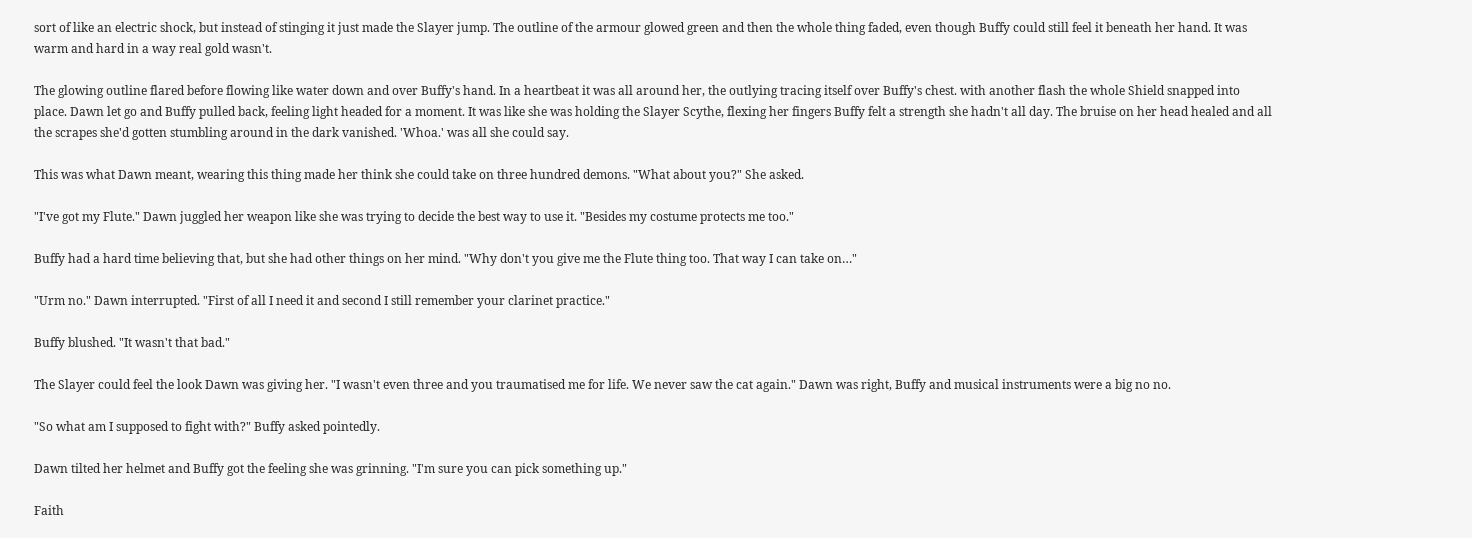sort of like an electric shock, but instead of stinging it just made the Slayer jump. The outline of the armour glowed green and then the whole thing faded, even though Buffy could still feel it beneath her hand. It was warm and hard in a way real gold wasn't.

The glowing outline flared before flowing like water down and over Buffy's hand. In a heartbeat it was all around her, the outlying tracing itself over Buffy's chest. with another flash the whole Shield snapped into place. Dawn let go and Buffy pulled back, feeling light headed for a moment. It was like she was holding the Slayer Scythe, flexing her fingers Buffy felt a strength she hadn't all day. The bruise on her head healed and all the scrapes she'd gotten stumbling around in the dark vanished. 'Whoa.' was all she could say.

This was what Dawn meant, wearing this thing made her think she could take on three hundred demons. "What about you?" She asked.

"I've got my Flute." Dawn juggled her weapon like she was trying to decide the best way to use it. "Besides my costume protects me too."

Buffy had a hard time believing that, but she had other things on her mind. "Why don't you give me the Flute thing too. That way I can take on…"

"Urm no." Dawn interrupted. "First of all I need it and second I still remember your clarinet practice."

Buffy blushed. "It wasn't that bad."

The Slayer could feel the look Dawn was giving her. "I wasn't even three and you traumatised me for life. We never saw the cat again." Dawn was right, Buffy and musical instruments were a big no no.

"So what am I supposed to fight with?" Buffy asked pointedly.

Dawn tilted her helmet and Buffy got the feeling she was grinning. "I'm sure you can pick something up."

Faith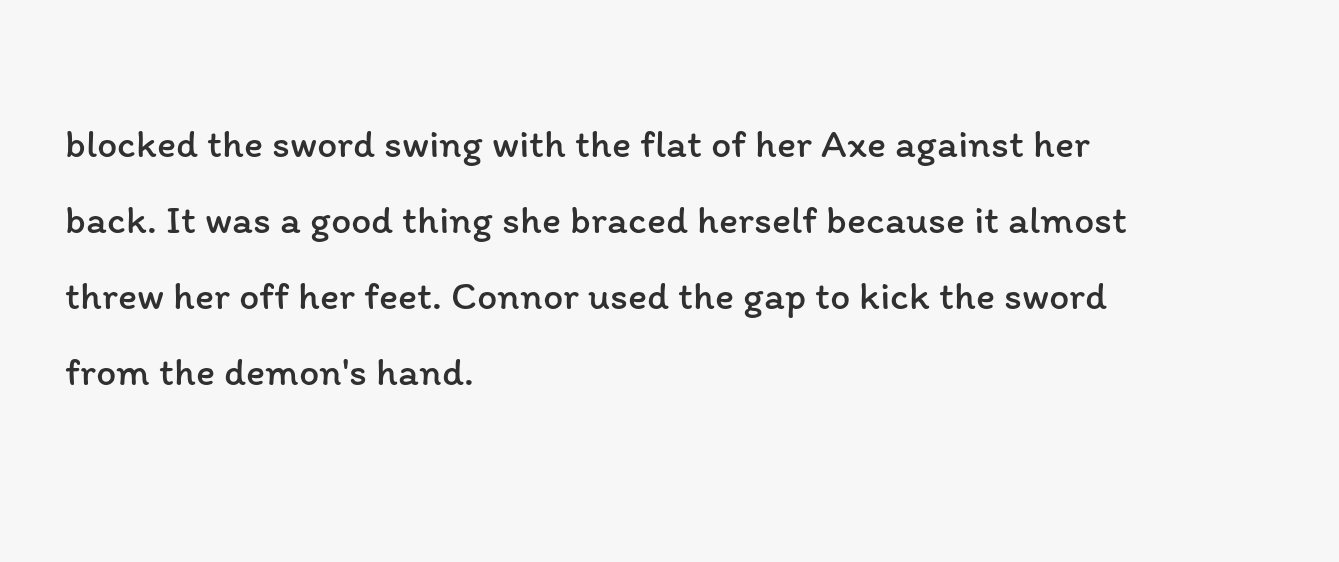blocked the sword swing with the flat of her Axe against her back. It was a good thing she braced herself because it almost threw her off her feet. Connor used the gap to kick the sword from the demon's hand.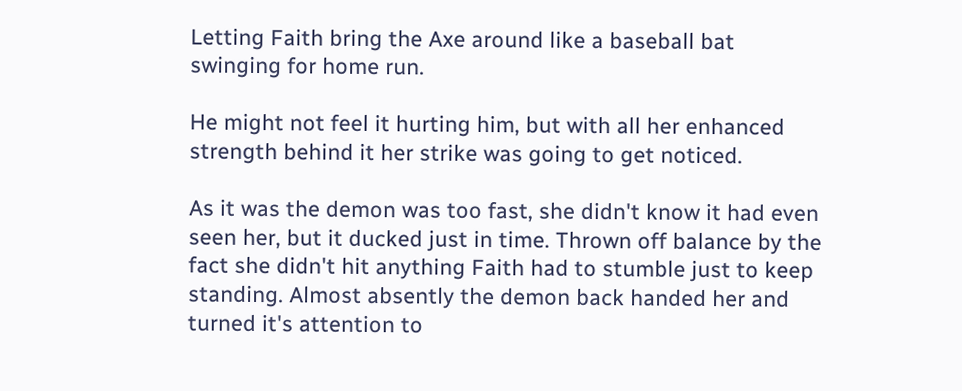Letting Faith bring the Axe around like a baseball bat swinging for home run.

He might not feel it hurting him, but with all her enhanced strength behind it her strike was going to get noticed.

As it was the demon was too fast, she didn't know it had even seen her, but it ducked just in time. Thrown off balance by the fact she didn't hit anything Faith had to stumble just to keep standing. Almost absently the demon back handed her and turned it's attention to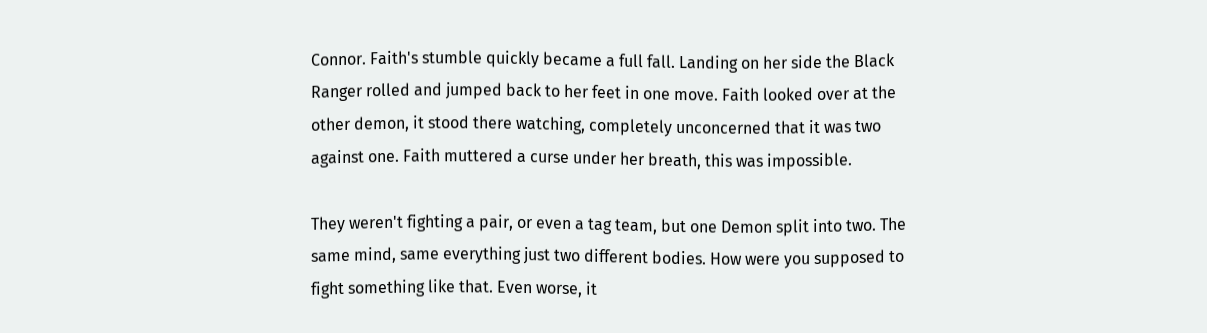Connor. Faith's stumble quickly became a full fall. Landing on her side the Black Ranger rolled and jumped back to her feet in one move. Faith looked over at the other demon, it stood there watching, completely unconcerned that it was two against one. Faith muttered a curse under her breath, this was impossible.

They weren't fighting a pair, or even a tag team, but one Demon split into two. The same mind, same everything just two different bodies. How were you supposed to fight something like that. Even worse, it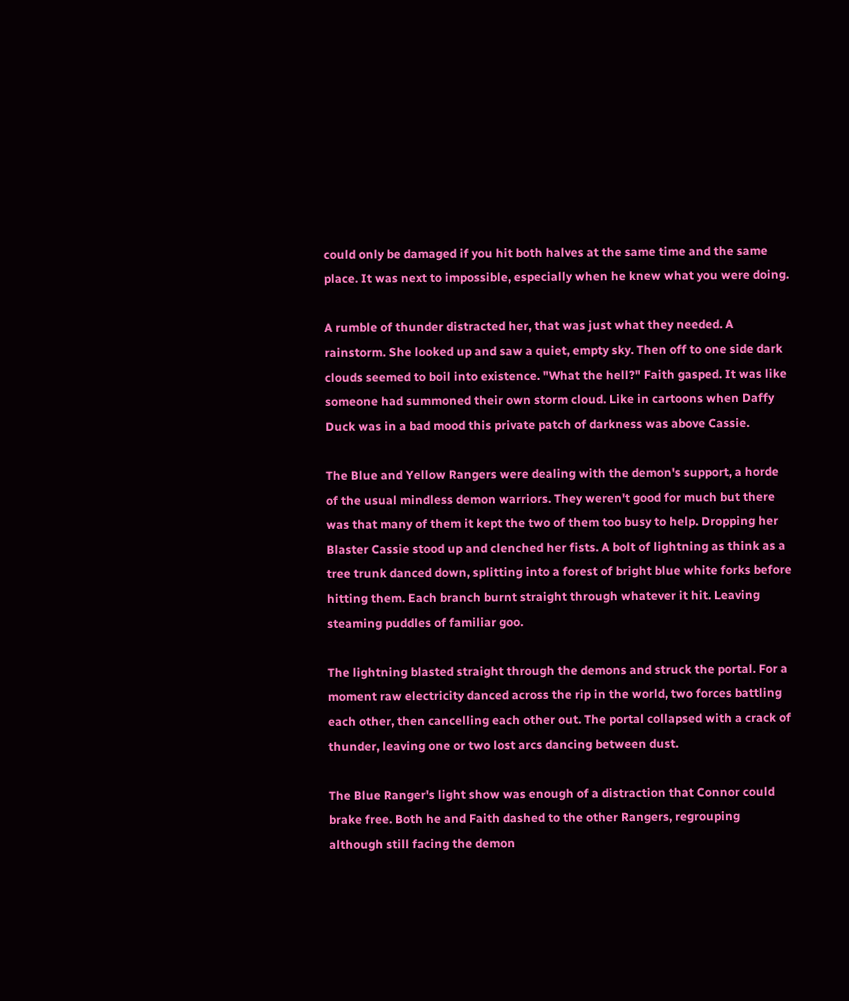could only be damaged if you hit both halves at the same time and the same place. It was next to impossible, especially when he knew what you were doing.

A rumble of thunder distracted her, that was just what they needed. A rainstorm. She looked up and saw a quiet, empty sky. Then off to one side dark clouds seemed to boil into existence. "What the hell?" Faith gasped. It was like someone had summoned their own storm cloud. Like in cartoons when Daffy Duck was in a bad mood this private patch of darkness was above Cassie.

The Blue and Yellow Rangers were dealing with the demon's support, a horde of the usual mindless demon warriors. They weren't good for much but there was that many of them it kept the two of them too busy to help. Dropping her Blaster Cassie stood up and clenched her fists. A bolt of lightning as think as a tree trunk danced down, splitting into a forest of bright blue white forks before hitting them. Each branch burnt straight through whatever it hit. Leaving steaming puddles of familiar goo.

The lightning blasted straight through the demons and struck the portal. For a moment raw electricity danced across the rip in the world, two forces battling each other, then cancelling each other out. The portal collapsed with a crack of thunder, leaving one or two lost arcs dancing between dust.

The Blue Ranger's light show was enough of a distraction that Connor could brake free. Both he and Faith dashed to the other Rangers, regrouping although still facing the demon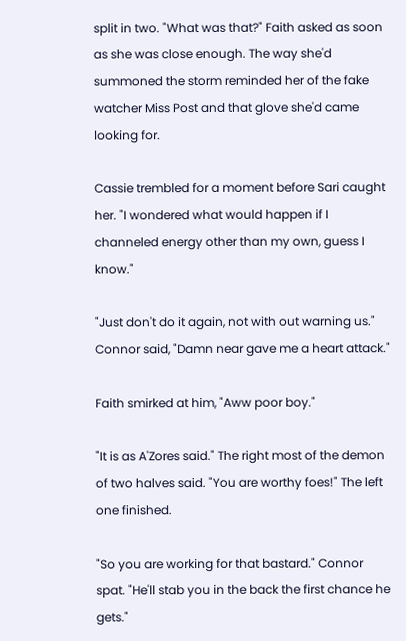split in two. "What was that?" Faith asked as soon as she was close enough. The way she'd summoned the storm reminded her of the fake watcher Miss Post and that glove she'd came looking for.

Cassie trembled for a moment before Sari caught her. "I wondered what would happen if I channeled energy other than my own, guess I know."

"Just don't do it again, not with out warning us." Connor said, "Damn near gave me a heart attack."

Faith smirked at him, "Aww poor boy."

"It is as A'Zores said." The right most of the demon of two halves said. "You are worthy foes!" The left one finished.

"So you are working for that bastard." Connor spat. "He'll stab you in the back the first chance he gets."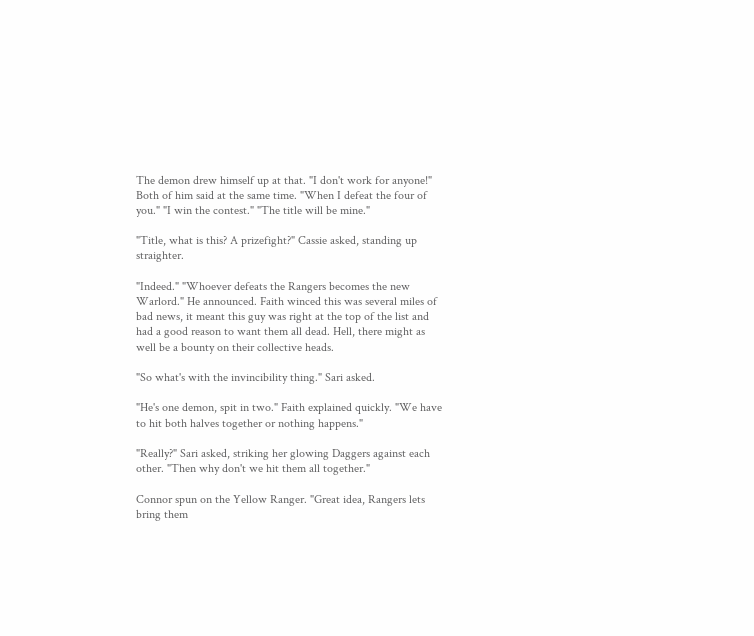The demon drew himself up at that. "I don't work for anyone!" Both of him said at the same time. "When I defeat the four of you." "I win the contest." "The title will be mine."

"Title, what is this? A prizefight?" Cassie asked, standing up straighter.

"Indeed." "Whoever defeats the Rangers becomes the new Warlord." He announced. Faith winced this was several miles of bad news, it meant this guy was right at the top of the list and had a good reason to want them all dead. Hell, there might as well be a bounty on their collective heads.

"So what's with the invincibility thing." Sari asked.

"He's one demon, spit in two." Faith explained quickly. "We have to hit both halves together or nothing happens."

"Really?" Sari asked, striking her glowing Daggers against each other. "Then why don't we hit them all together."

Connor spun on the Yellow Ranger. "Great idea, Rangers lets bring them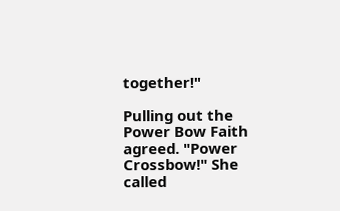together!"

Pulling out the Power Bow Faith agreed. "Power Crossbow!" She called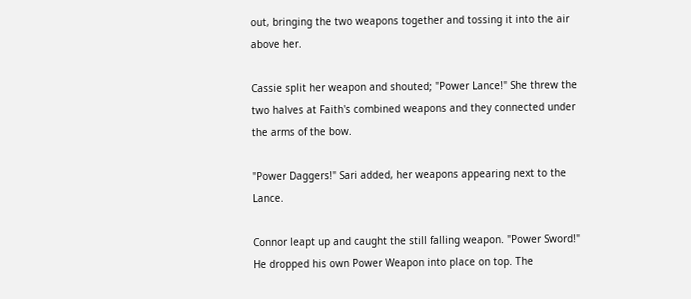out, bringing the two weapons together and tossing it into the air above her.

Cassie split her weapon and shouted; "Power Lance!" She threw the two halves at Faith's combined weapons and they connected under the arms of the bow.

"Power Daggers!" Sari added, her weapons appearing next to the Lance.

Connor leapt up and caught the still falling weapon. "Power Sword!" He dropped his own Power Weapon into place on top. The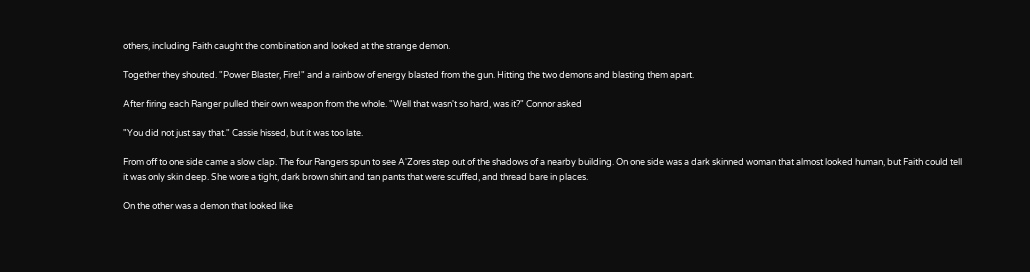others, including Faith caught the combination and looked at the strange demon.

Together they shouted. "Power Blaster, Fire!" and a rainbow of energy blasted from the gun. Hitting the two demons and blasting them apart.

After firing each Ranger pulled their own weapon from the whole. "Well that wasn't so hard, was it?" Connor asked

"You did not just say that." Cassie hissed, but it was too late.

From off to one side came a slow clap. The four Rangers spun to see A'Zores step out of the shadows of a nearby building. On one side was a dark skinned woman that almost looked human, but Faith could tell it was only skin deep. She wore a tight, dark brown shirt and tan pants that were scuffed, and thread bare in places.

On the other was a demon that looked like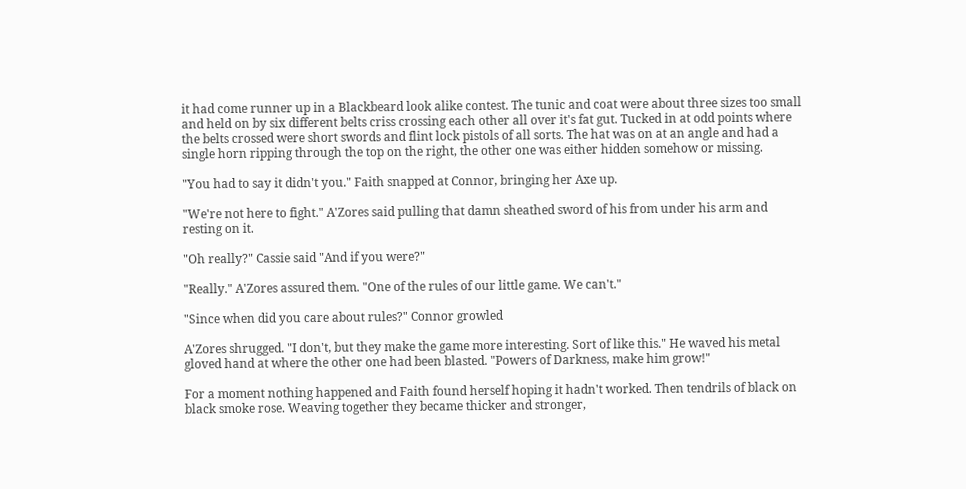it had come runner up in a Blackbeard look alike contest. The tunic and coat were about three sizes too small and held on by six different belts criss crossing each other all over it's fat gut. Tucked in at odd points where the belts crossed were short swords and flint lock pistols of all sorts. The hat was on at an angle and had a single horn ripping through the top on the right, the other one was either hidden somehow or missing.

"You had to say it didn't you." Faith snapped at Connor, bringing her Axe up.

"We're not here to fight." A'Zores said pulling that damn sheathed sword of his from under his arm and resting on it.

"Oh really?" Cassie said "And if you were?"

"Really." A'Zores assured them. "One of the rules of our little game. We can't."

"Since when did you care about rules?" Connor growled

A'Zores shrugged. "I don't, but they make the game more interesting. Sort of like this." He waved his metal gloved hand at where the other one had been blasted. "Powers of Darkness, make him grow!"

For a moment nothing happened and Faith found herself hoping it hadn't worked. Then tendrils of black on black smoke rose. Weaving together they became thicker and stronger,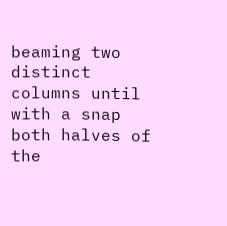beaming two distinct columns until with a snap both halves of the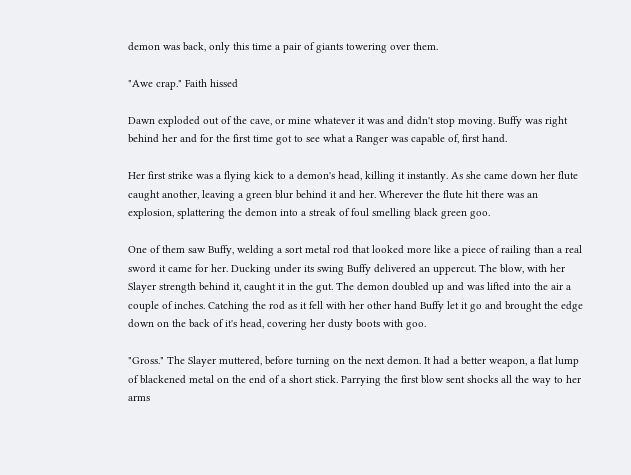demon was back, only this time a pair of giants towering over them.

"Awe crap." Faith hissed

Dawn exploded out of the cave, or mine whatever it was and didn't stop moving. Buffy was right behind her and for the first time got to see what a Ranger was capable of, first hand.

Her first strike was a flying kick to a demon's head, killing it instantly. As she came down her flute caught another, leaving a green blur behind it and her. Wherever the flute hit there was an explosion, splattering the demon into a streak of foul smelling black green goo.

One of them saw Buffy, welding a sort metal rod that looked more like a piece of railing than a real sword it came for her. Ducking under its swing Buffy delivered an uppercut. The blow, with her Slayer strength behind it, caught it in the gut. The demon doubled up and was lifted into the air a couple of inches. Catching the rod as it fell with her other hand Buffy let it go and brought the edge down on the back of it's head, covering her dusty boots with goo.

"Gross." The Slayer muttered, before turning on the next demon. It had a better weapon, a flat lump of blackened metal on the end of a short stick. Parrying the first blow sent shocks all the way to her arms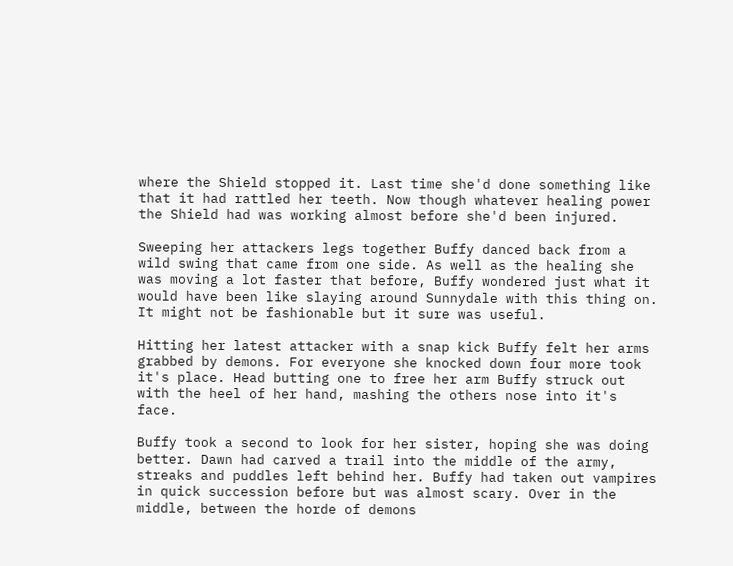where the Shield stopped it. Last time she'd done something like that it had rattled her teeth. Now though whatever healing power the Shield had was working almost before she'd been injured.

Sweeping her attackers legs together Buffy danced back from a wild swing that came from one side. As well as the healing she was moving a lot faster that before, Buffy wondered just what it would have been like slaying around Sunnydale with this thing on. It might not be fashionable but it sure was useful.

Hitting her latest attacker with a snap kick Buffy felt her arms grabbed by demons. For everyone she knocked down four more took it's place. Head butting one to free her arm Buffy struck out with the heel of her hand, mashing the others nose into it's face.

Buffy took a second to look for her sister, hoping she was doing better. Dawn had carved a trail into the middle of the army, streaks and puddles left behind her. Buffy had taken out vampires in quick succession before but was almost scary. Over in the middle, between the horde of demons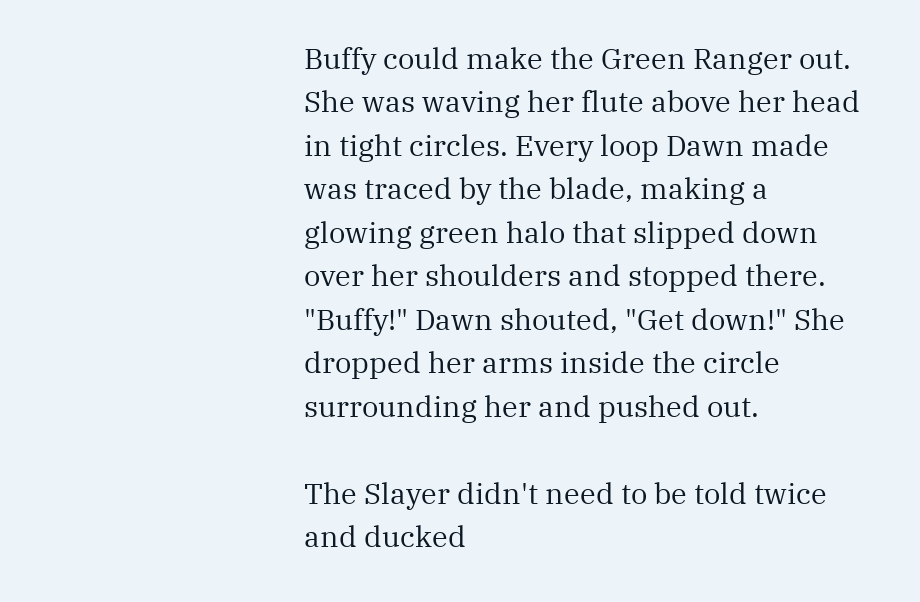Buffy could make the Green Ranger out. She was waving her flute above her head in tight circles. Every loop Dawn made was traced by the blade, making a glowing green halo that slipped down over her shoulders and stopped there. "Buffy!" Dawn shouted, "Get down!" She dropped her arms inside the circle surrounding her and pushed out.

The Slayer didn't need to be told twice and ducked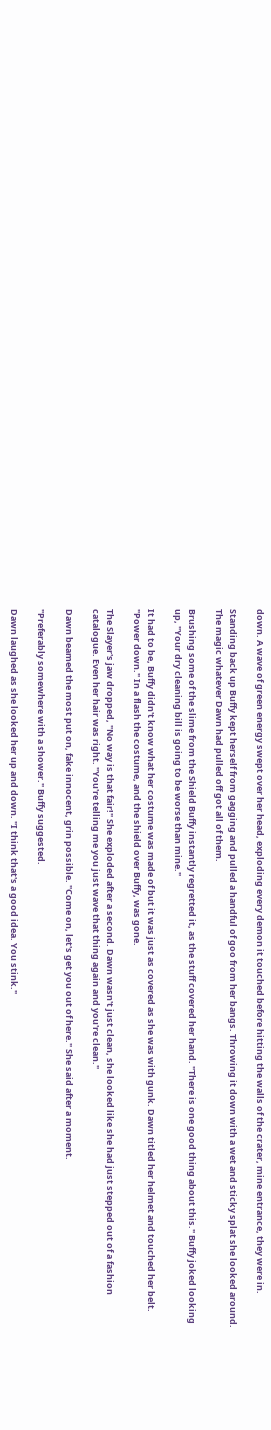down. A wave of green energy swept over her head, exploding every demon it touched before hitting the walls of the crater, mine entrance, they were in.

Standing back up Buffy kept herself from gagging and pulled a handful of goo from her bangs. Throwing it down with a wet and sticky splat she looked around. The magic whatever Dawn had pulled off got all of them.

Brushing some of the slime from the Shield Buffy instantly regretted it, as the stuff covered her hand. "There is one good thing about this." Buffy joked looking up, "Your dry cleaning bill is going to be worse than mine."

It had to be, Buffy didn't know what her costume was made of but it was just as covered as she was with gunk. Dawn titled her helmet and touched her belt. "Power down." In a flash the costume, and the shield over Buffy, was gone.

The Slayer's jaw dropped, "No way is that fair!" She exploded after a second. Dawn wasn't just clean, she looked like she had just stepped out of a fashion catalogue. Even her hair was right. "You're telling me you just wave that thing again and you're clean."

Dawn beamed the most put on, fake innocent, grin possible. "Come on, let's get you out of here." She said after a moment.

"Preferably somewhere with a shower." Buffy suggested.

Dawn laughed as she looked her up and down. "I think that's a good idea. You stink."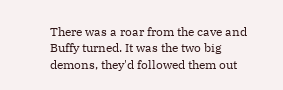There was a roar from the cave and Buffy turned. It was the two big demons, they'd followed them out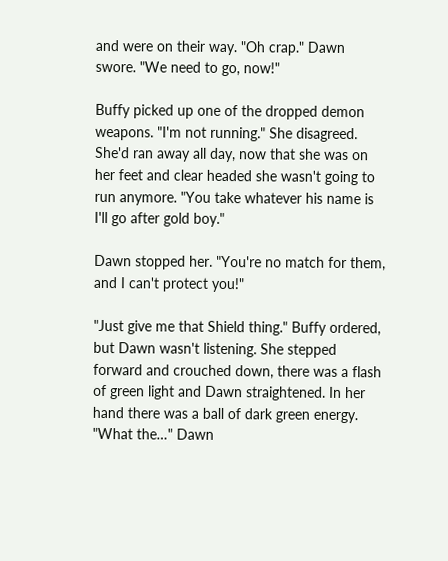and were on their way. "Oh crap." Dawn swore. "We need to go, now!"

Buffy picked up one of the dropped demon weapons. "I'm not running." She disagreed. She'd ran away all day, now that she was on her feet and clear headed she wasn't going to run anymore. "You take whatever his name is I'll go after gold boy."

Dawn stopped her. "You're no match for them, and I can't protect you!"

"Just give me that Shield thing." Buffy ordered, but Dawn wasn't listening. She stepped forward and crouched down, there was a flash of green light and Dawn straightened. In her hand there was a ball of dark green energy. "What the…" Dawn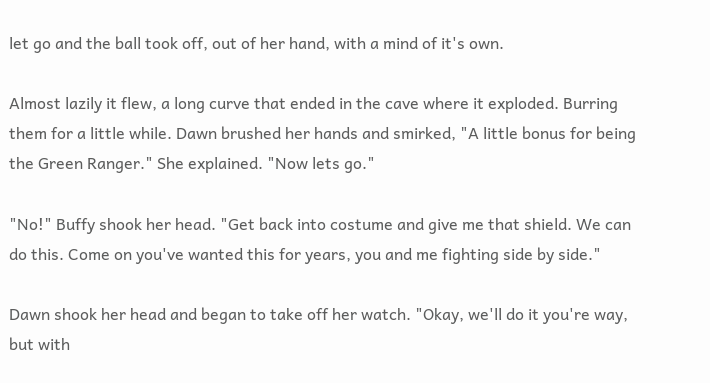let go and the ball took off, out of her hand, with a mind of it's own.

Almost lazily it flew, a long curve that ended in the cave where it exploded. Burring them for a little while. Dawn brushed her hands and smirked, "A little bonus for being the Green Ranger." She explained. "Now lets go."

"No!" Buffy shook her head. "Get back into costume and give me that shield. We can do this. Come on you've wanted this for years, you and me fighting side by side."

Dawn shook her head and began to take off her watch. "Okay, we'll do it you're way, but with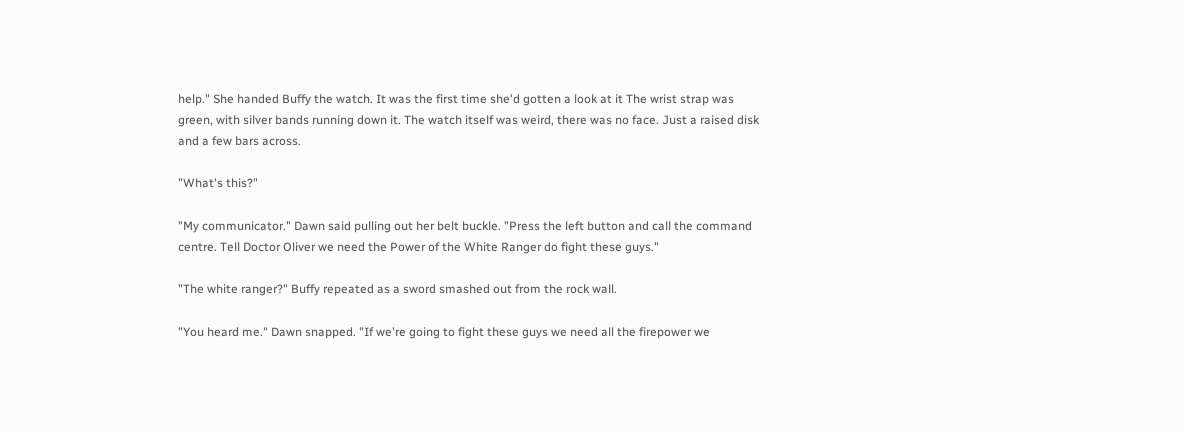help." She handed Buffy the watch. It was the first time she'd gotten a look at it The wrist strap was green, with silver bands running down it. The watch itself was weird, there was no face. Just a raised disk and a few bars across.

"What's this?"

"My communicator." Dawn said pulling out her belt buckle. "Press the left button and call the command centre. Tell Doctor Oliver we need the Power of the White Ranger do fight these guys."

"The white ranger?" Buffy repeated as a sword smashed out from the rock wall.

"You heard me." Dawn snapped. "If we're going to fight these guys we need all the firepower we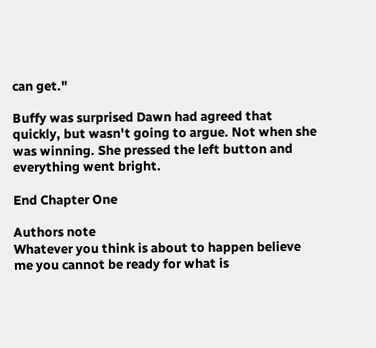can get."

Buffy was surprised Dawn had agreed that quickly, but wasn't going to argue. Not when she was winning. She pressed the left button and everything went bright.

End Chapter One

Authors note
Whatever you think is about to happen believe me you cannot be ready for what is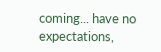coming... have no expectations,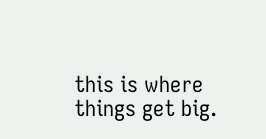this is where things get big.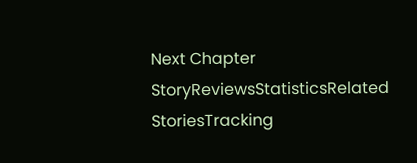Next Chapter
StoryReviewsStatisticsRelated StoriesTracking